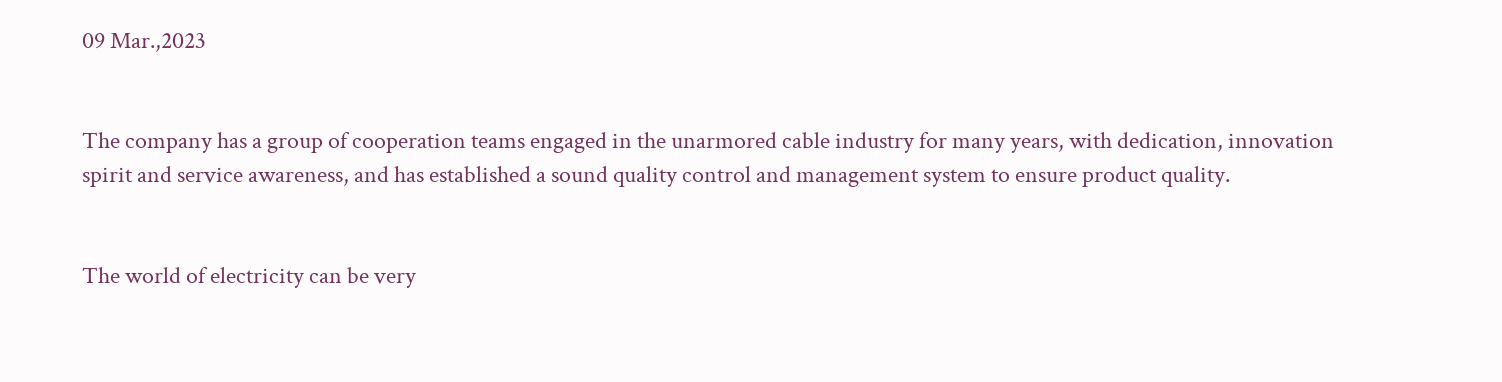09 Mar.,2023


The company has a group of cooperation teams engaged in the unarmored cable industry for many years, with dedication, innovation spirit and service awareness, and has established a sound quality control and management system to ensure product quality.


The world of electricity can be very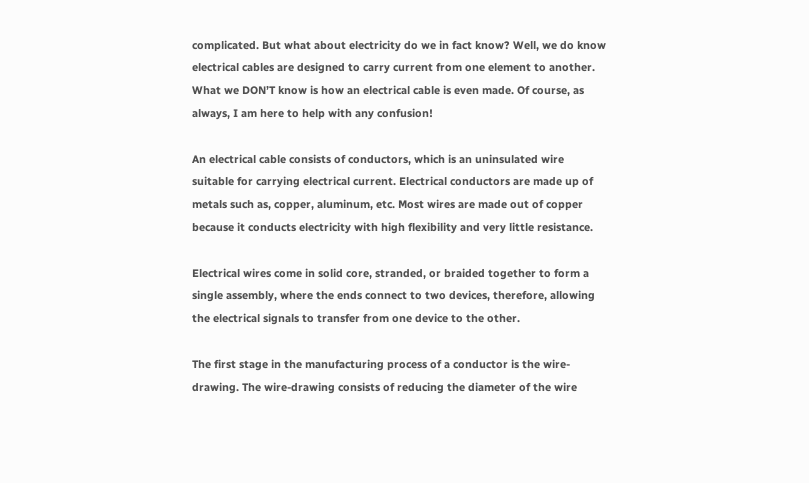complicated. But what about electricity do we in fact know? Well, we do know electrical cables are designed to carry current from one element to another. What we DON’T know is how an electrical cable is even made. Of course, as always, I am here to help with any confusion!

An electrical cable consists of conductors, which is an uninsulated wire suitable for carrying electrical current. Electrical conductors are made up of metals such as, copper, aluminum, etc. Most wires are made out of copper because it conducts electricity with high flexibility and very little resistance.

Electrical wires come in solid core, stranded, or braided together to form a single assembly, where the ends connect to two devices, therefore, allowing the electrical signals to transfer from one device to the other.

The first stage in the manufacturing process of a conductor is the wire-drawing. The wire-drawing consists of reducing the diameter of the wire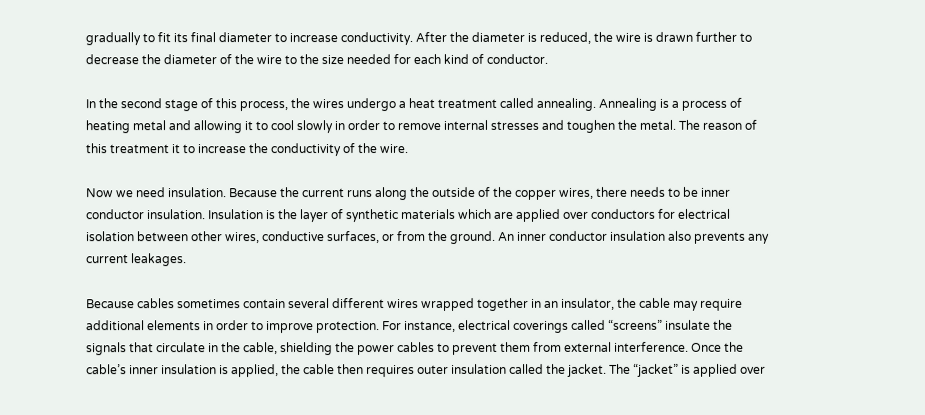gradually to fit its final diameter to increase conductivity. After the diameter is reduced, the wire is drawn further to decrease the diameter of the wire to the size needed for each kind of conductor.

In the second stage of this process, the wires undergo a heat treatment called annealing. Annealing is a process of heating metal and allowing it to cool slowly in order to remove internal stresses and toughen the metal. The reason of this treatment it to increase the conductivity of the wire.

Now we need insulation. Because the current runs along the outside of the copper wires, there needs to be inner conductor insulation. Insulation is the layer of synthetic materials which are applied over conductors for electrical isolation between other wires, conductive surfaces, or from the ground. An inner conductor insulation also prevents any current leakages.

Because cables sometimes contain several different wires wrapped together in an insulator, the cable may require additional elements in order to improve protection. For instance, electrical coverings called “screens” insulate the signals that circulate in the cable, shielding the power cables to prevent them from external interference. Once the cable’s inner insulation is applied, the cable then requires outer insulation called the jacket. The “jacket” is applied over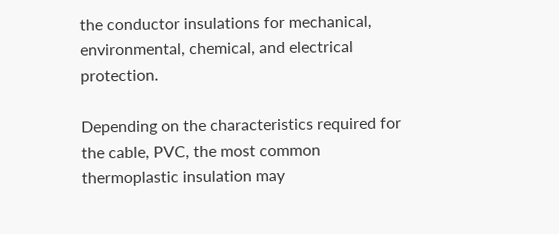the conductor insulations for mechanical, environmental, chemical, and electrical protection.

Depending on the characteristics required for the cable, PVC, the most common thermoplastic insulation may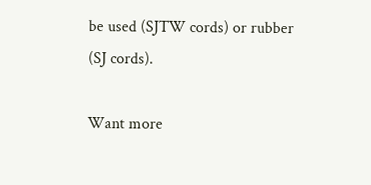be used (SJTW cords) or rubber (SJ cords).

Want more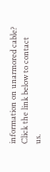information on unarmored cable? Click the link below to contact us.